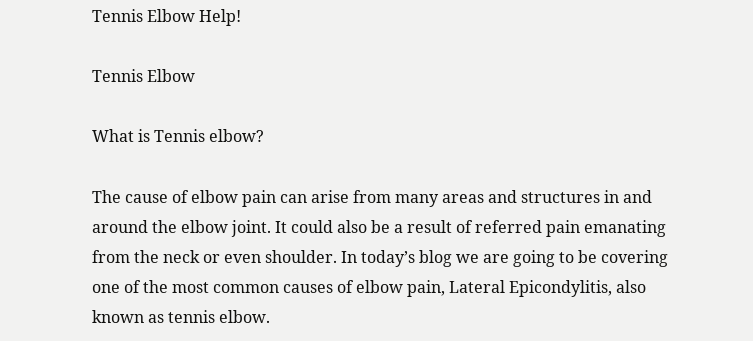Tennis Elbow Help!

Tennis Elbow

What is Tennis elbow?

The cause of elbow pain can arise from many areas and structures in and around the elbow joint. It could also be a result of referred pain emanating from the neck or even shoulder. In today’s blog we are going to be covering one of the most common causes of elbow pain, Lateral Epicondylitis, also known as tennis elbow.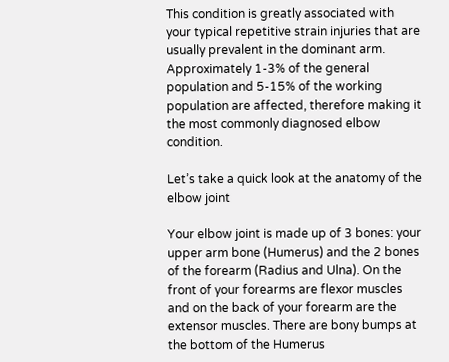This condition is greatly associated with your typical repetitive strain injuries that are usually prevalent in the dominant arm. Approximately 1-3% of the general population and 5-15% of the working population are affected, therefore making it the most commonly diagnosed elbow condition.

Let’s take a quick look at the anatomy of the elbow joint

Your elbow joint is made up of 3 bones: your upper arm bone (Humerus) and the 2 bones of the forearm (Radius and Ulna). On the front of your forearms are flexor muscles and on the back of your forearm are the extensor muscles. There are bony bumps at the bottom of the Humerus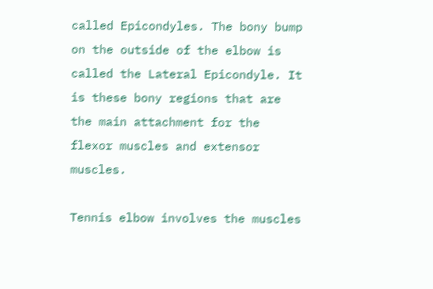called Epicondyles. The bony bump on the outside of the elbow is called the Lateral Epicondyle. It is these bony regions that are the main attachment for the flexor muscles and extensor muscles.

Tennis elbow involves the muscles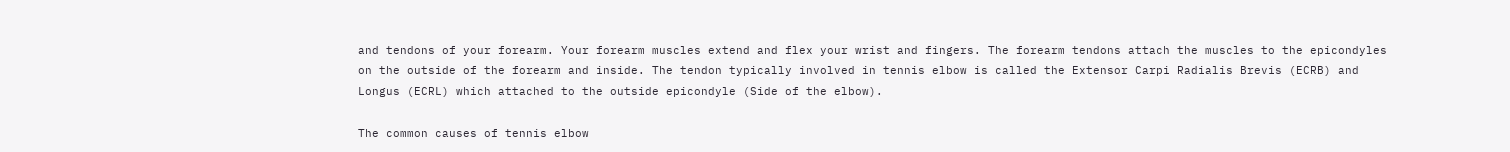and tendons of your forearm. Your forearm muscles extend and flex your wrist and fingers. The forearm tendons attach the muscles to the epicondyles on the outside of the forearm and inside. The tendon typically involved in tennis elbow is called the Extensor Carpi Radialis Brevis (ECRB) and Longus (ECRL) which attached to the outside epicondyle (Side of the elbow).

The common causes of tennis elbow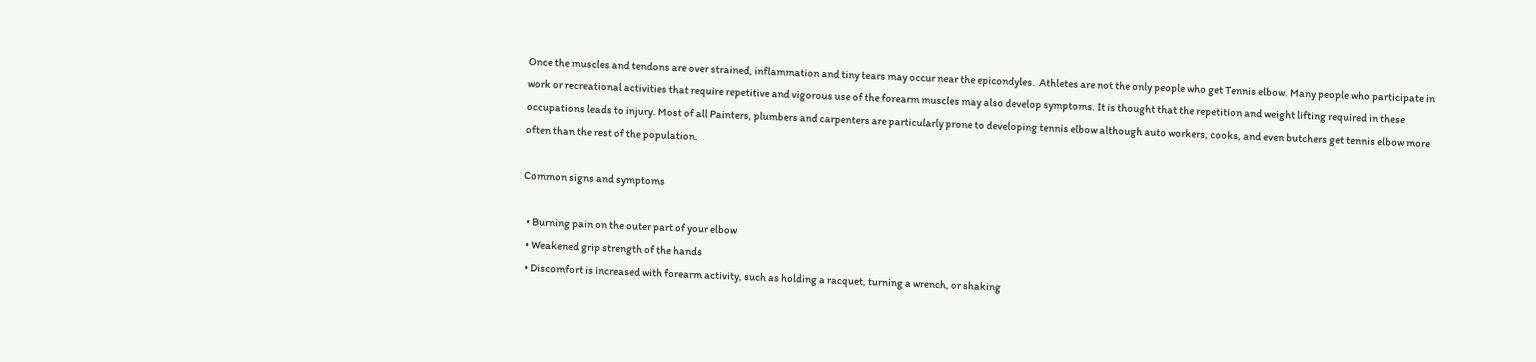Once the muscles and tendons are over strained, inflammation and tiny tears may occur near the epicondyles.  Athletes are not the only people who get Tennis elbow. Many people who participate in work or recreational activities that require repetitive and vigorous use of the forearm muscles may also develop symptoms. It is thought that the repetition and weight lifting required in these occupations leads to injury. Most of all Painters, plumbers and carpenters are particularly prone to developing tennis elbow although auto workers, cooks, and even butchers get tennis elbow more often than the rest of the population.

Common signs and symptoms

  • Burning pain on the outer part of your elbow
  • Weakened grip strength of the hands
  • Discomfort is increased with forearm activity, such as holding a racquet, turning a wrench, or shaking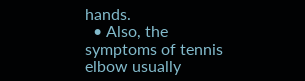hands.
  • Also, the symptoms of tennis elbow usually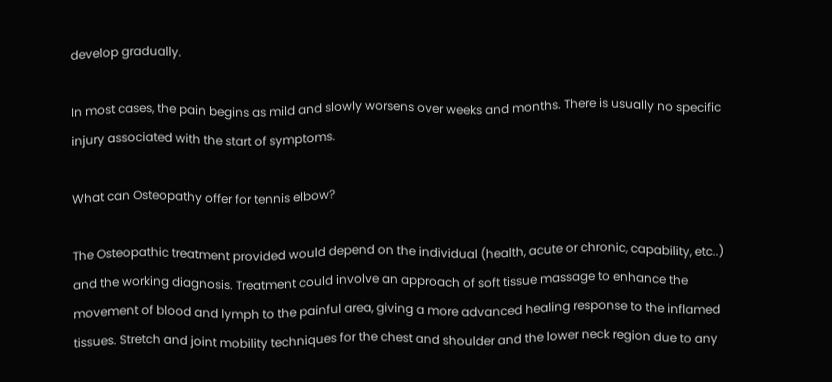develop gradually.

In most cases, the pain begins as mild and slowly worsens over weeks and months. There is usually no specific injury associated with the start of symptoms.

What can Osteopathy offer for tennis elbow?

The Osteopathic treatment provided would depend on the individual (health, acute or chronic, capability, etc..) and the working diagnosis. Treatment could involve an approach of soft tissue massage to enhance the movement of blood and lymph to the painful area, giving a more advanced healing response to the inflamed tissues. Stretch and joint mobility techniques for the chest and shoulder and the lower neck region due to any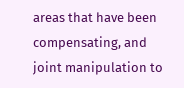areas that have been compensating, and joint manipulation to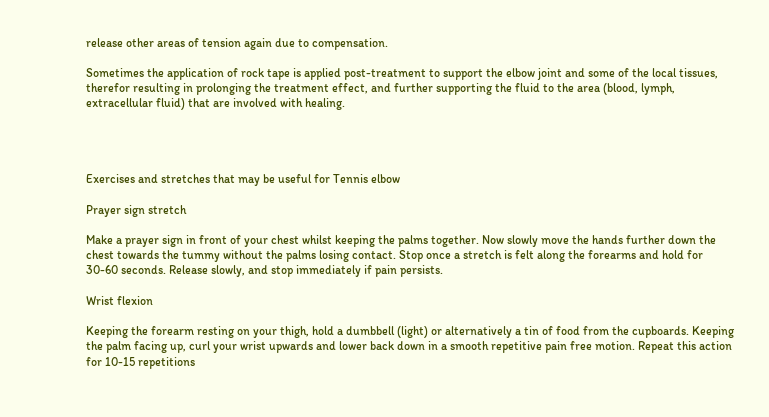release other areas of tension again due to compensation.

Sometimes the application of rock tape is applied post-treatment to support the elbow joint and some of the local tissues, therefor resulting in prolonging the treatment effect, and further supporting the fluid to the area (blood, lymph, extracellular fluid) that are involved with healing.




Exercises and stretches that may be useful for Tennis elbow

Prayer sign stretch

Make a prayer sign in front of your chest whilst keeping the palms together. Now slowly move the hands further down the chest towards the tummy without the palms losing contact. Stop once a stretch is felt along the forearms and hold for 30-60 seconds. Release slowly, and stop immediately if pain persists.

Wrist flexion

Keeping the forearm resting on your thigh, hold a dumbbell (light) or alternatively a tin of food from the cupboards. Keeping the palm facing up, curl your wrist upwards and lower back down in a smooth repetitive pain free motion. Repeat this action for 10-15 repetitions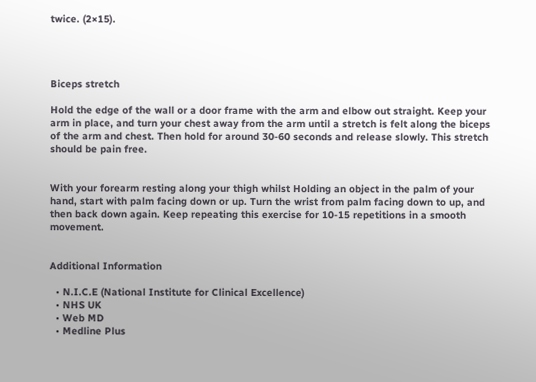twice. (2×15).




Biceps stretch

Hold the edge of the wall or a door frame with the arm and elbow out straight. Keep your arm in place, and turn your chest away from the arm until a stretch is felt along the biceps of the arm and chest. Then hold for around 30-60 seconds and release slowly. This stretch should be pain free.


With your forearm resting along your thigh whilst Holding an object in the palm of your hand, start with palm facing down or up. Turn the wrist from palm facing down to up, and then back down again. Keep repeating this exercise for 10-15 repetitions in a smooth movement.


Additional Information

  • N.I.C.E (National Institute for Clinical Excellence)
  • NHS UK
  • Web MD
  • Medline Plus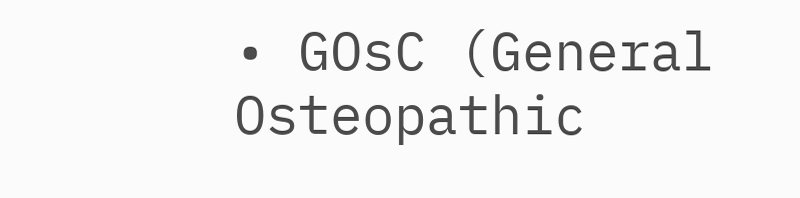• GOsC (General Osteopathic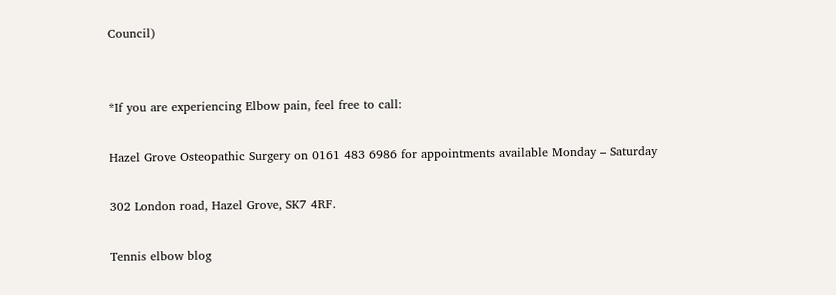Council)


*If you are experiencing Elbow pain, feel free to call:

Hazel Grove Osteopathic Surgery on 0161 483 6986 for appointments available Monday – Saturday

302 London road, Hazel Grove, SK7 4RF.

Tennis elbow blog